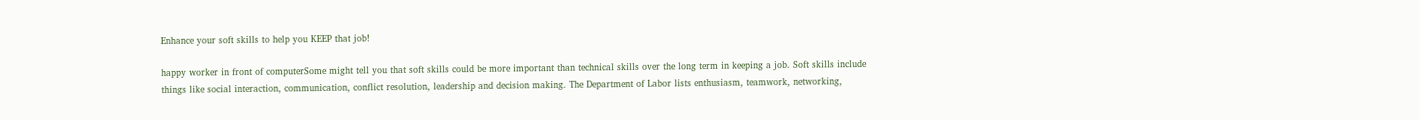Enhance your soft skills to help you KEEP that job!

happy worker in front of computerSome might tell you that soft skills could be more important than technical skills over the long term in keeping a job. Soft skills include things like social interaction, communication, conflict resolution, leadership and decision making. The Department of Labor lists enthusiasm, teamwork, networking,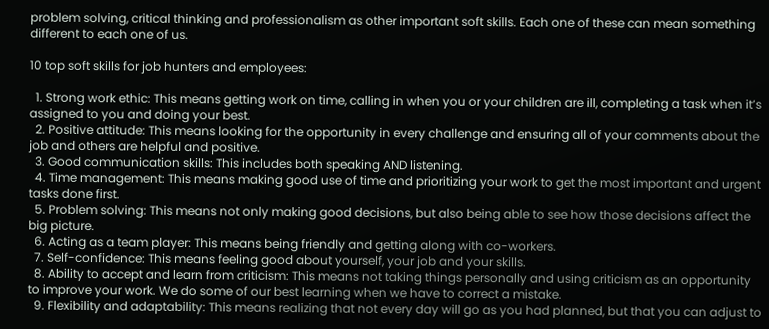problem solving, critical thinking and professionalism as other important soft skills. Each one of these can mean something different to each one of us.

10 top soft skills for job hunters and employees:

  1. Strong work ethic: This means getting work on time, calling in when you or your children are ill, completing a task when it’s assigned to you and doing your best.
  2. Positive attitude: This means looking for the opportunity in every challenge and ensuring all of your comments about the job and others are helpful and positive.
  3. Good communication skills: This includes both speaking AND listening.
  4. Time management: This means making good use of time and prioritizing your work to get the most important and urgent tasks done first.
  5. Problem solving: This means not only making good decisions, but also being able to see how those decisions affect the big picture.
  6. Acting as a team player: This means being friendly and getting along with co-workers.
  7. Self-confidence: This means feeling good about yourself, your job and your skills.
  8. Ability to accept and learn from criticism: This means not taking things personally and using criticism as an opportunity to improve your work. We do some of our best learning when we have to correct a mistake.
  9. Flexibility and adaptability: This means realizing that not every day will go as you had planned, but that you can adjust to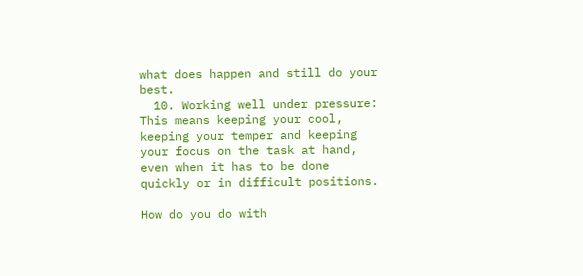what does happen and still do your best.
  10. Working well under pressure: This means keeping your cool, keeping your temper and keeping your focus on the task at hand, even when it has to be done quickly or in difficult positions.

How do you do with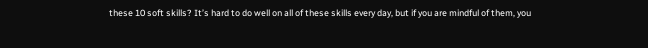these 10 soft skills? It’s hard to do well on all of these skills every day, but if you are mindful of them, you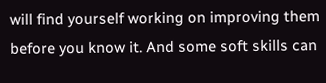will find yourself working on improving them before you know it. And some soft skills can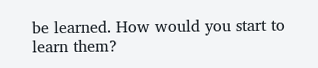be learned. How would you start to learn them?